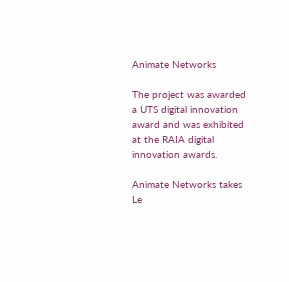Animate Networks

The project was awarded a UTS digital innovation award and was exhibited at the RAIA digital innovation awards.

Animate Networks takes Le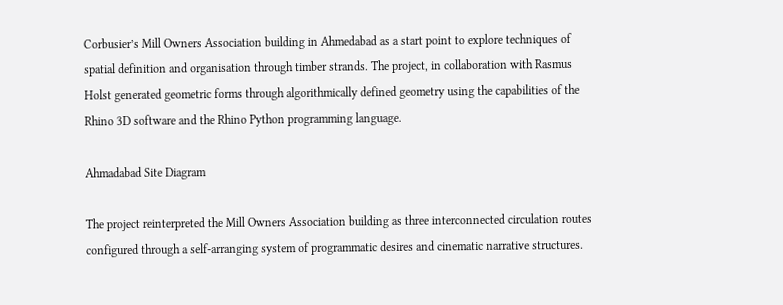Corbusier’s Mill Owners Association building in Ahmedabad as a start point to explore techniques of spatial definition and organisation through timber strands. The project, in collaboration with Rasmus Holst generated geometric forms through algorithmically defined geometry using the capabilities of the Rhino 3D software and the Rhino Python programming language.

Ahmadabad Site Diagram

The project reinterpreted the Mill Owners Association building as three interconnected circulation routes configured through a self-arranging system of programmatic desires and cinematic narrative structures.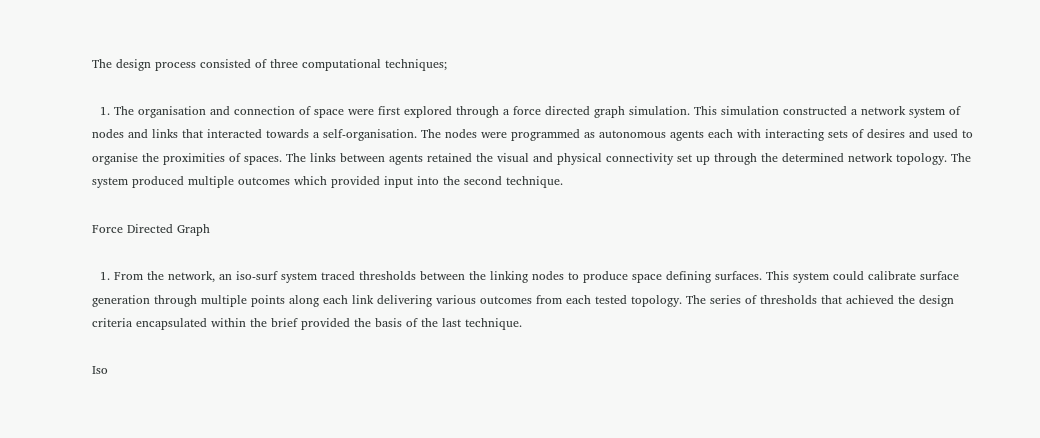The design process consisted of three computational techniques;

  1. The organisation and connection of space were first explored through a force directed graph simulation. This simulation constructed a network system of nodes and links that interacted towards a self-organisation. The nodes were programmed as autonomous agents each with interacting sets of desires and used to organise the proximities of spaces. The links between agents retained the visual and physical connectivity set up through the determined network topology. The system produced multiple outcomes which provided input into the second technique.

Force Directed Graph

  1. From the network, an iso-surf system traced thresholds between the linking nodes to produce space defining surfaces. This system could calibrate surface generation through multiple points along each link delivering various outcomes from each tested topology. The series of thresholds that achieved the design criteria encapsulated within the brief provided the basis of the last technique.

Iso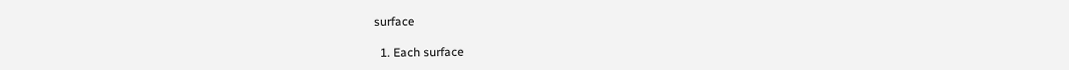surface

  1. Each surface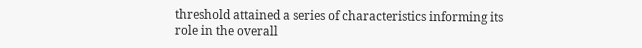threshold attained a series of characteristics informing its role in the overall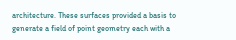architecture. These surfaces provided a basis to generate a field of point geometry each with a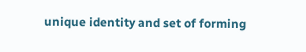unique identity and set of forming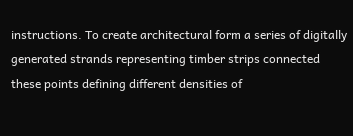instructions. To create architectural form a series of digitally generated strands representing timber strips connected these points defining different densities of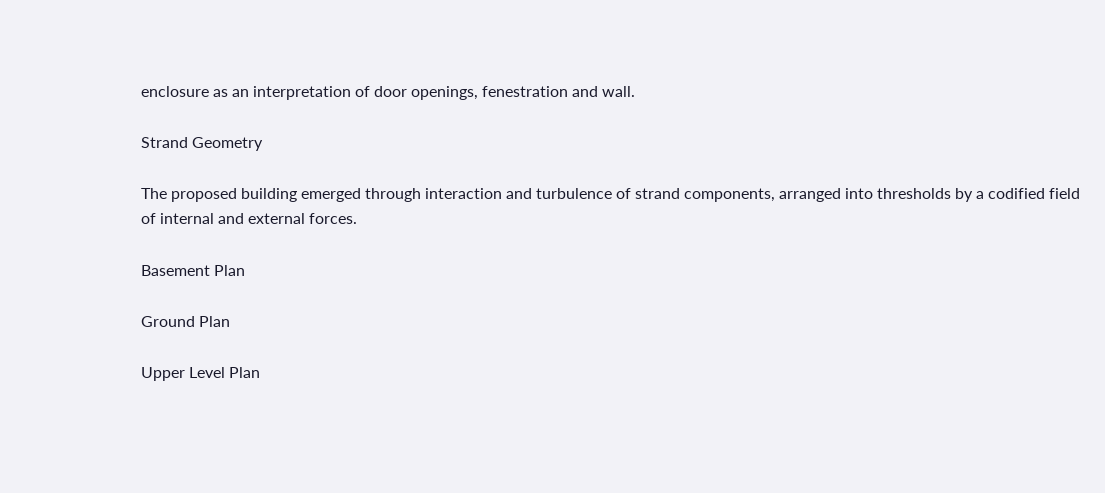enclosure as an interpretation of door openings, fenestration and wall.

Strand Geometry

The proposed building emerged through interaction and turbulence of strand components, arranged into thresholds by a codified field of internal and external forces.

Basement Plan

Ground Plan

Upper Level Plan